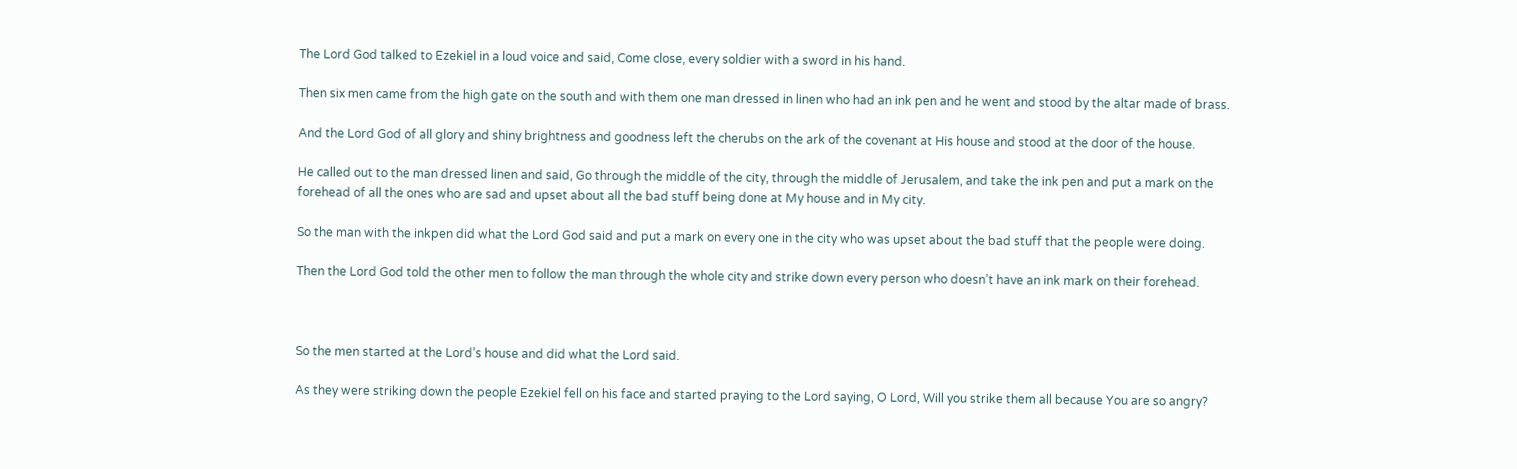The Lord God talked to Ezekiel in a loud voice and said, Come close, every soldier with a sword in his hand.

Then six men came from the high gate on the south and with them one man dressed in linen who had an ink pen and he went and stood by the altar made of brass.

And the Lord God of all glory and shiny brightness and goodness left the cherubs on the ark of the covenant at His house and stood at the door of the house.

He called out to the man dressed linen and said, Go through the middle of the city, through the middle of Jerusalem, and take the ink pen and put a mark on the forehead of all the ones who are sad and upset about all the bad stuff being done at My house and in My city.

So the man with the inkpen did what the Lord God said and put a mark on every one in the city who was upset about the bad stuff that the people were doing.

Then the Lord God told the other men to follow the man through the whole city and strike down every person who doesn’t have an ink mark on their forehead.



So the men started at the Lord’s house and did what the Lord said.

As they were striking down the people Ezekiel fell on his face and started praying to the Lord saying, O Lord, Will you strike them all because You are so angry?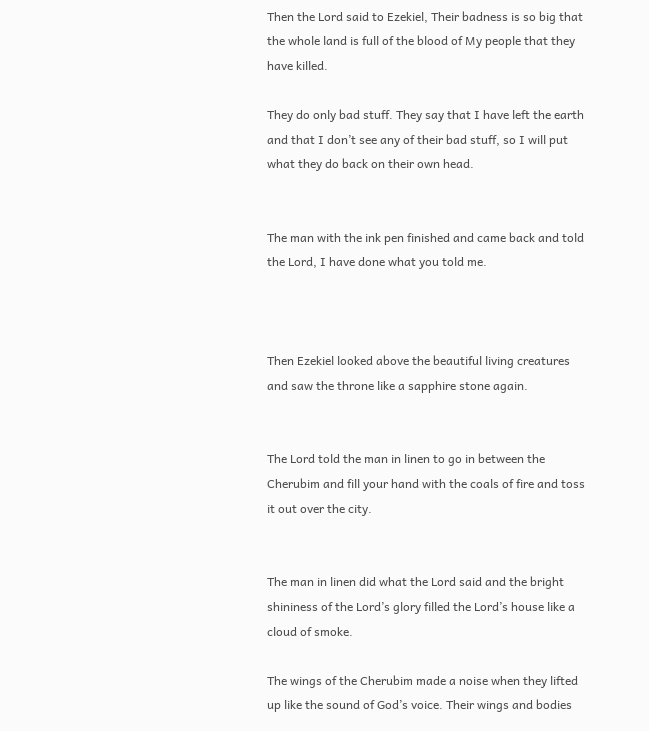Then the Lord said to Ezekiel, Their badness is so big that the whole land is full of the blood of My people that they have killed.

They do only bad stuff. They say that I have left the earth and that I don’t see any of their bad stuff, so I will put what they do back on their own head.


The man with the ink pen finished and came back and told the Lord, I have done what you told me.



Then Ezekiel looked above the beautiful living creatures and saw the throne like a sapphire stone again.


The Lord told the man in linen to go in between the Cherubim and fill your hand with the coals of fire and toss it out over the city.


The man in linen did what the Lord said and the bright shininess of the Lord’s glory filled the Lord’s house like a cloud of smoke.

The wings of the Cherubim made a noise when they lifted up like the sound of God’s voice. Their wings and bodies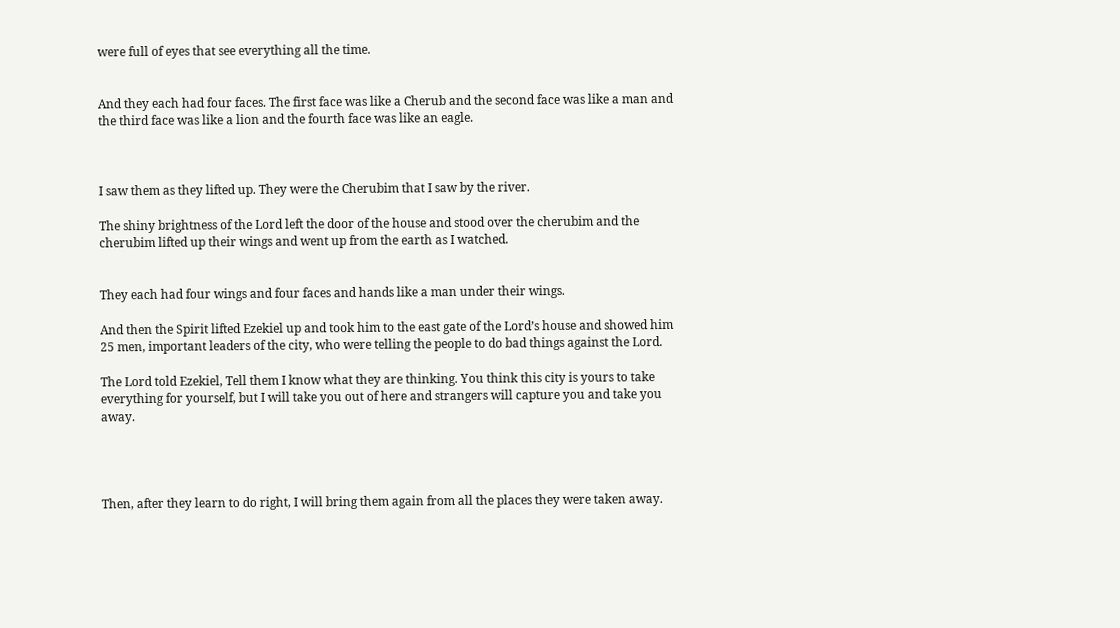were full of eyes that see everything all the time.


And they each had four faces. The first face was like a Cherub and the second face was like a man and the third face was like a lion and the fourth face was like an eagle.



I saw them as they lifted up. They were the Cherubim that I saw by the river.

The shiny brightness of the Lord left the door of the house and stood over the cherubim and the cherubim lifted up their wings and went up from the earth as I watched.


They each had four wings and four faces and hands like a man under their wings.

And then the Spirit lifted Ezekiel up and took him to the east gate of the Lord’s house and showed him 25 men, important leaders of the city, who were telling the people to do bad things against the Lord.

The Lord told Ezekiel, Tell them I know what they are thinking. You think this city is yours to take everything for yourself, but I will take you out of here and strangers will capture you and take you away.




Then, after they learn to do right, I will bring them again from all the places they were taken away.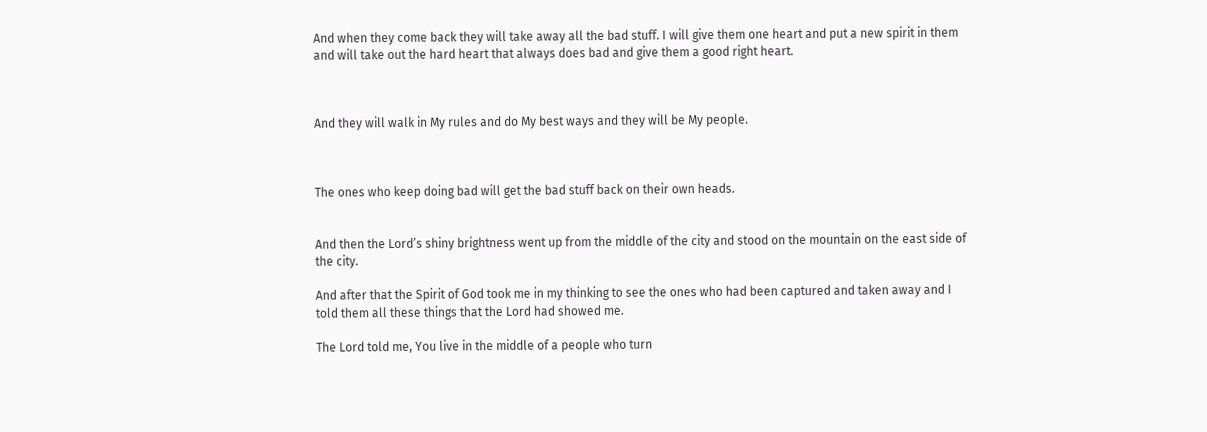And when they come back they will take away all the bad stuff. I will give them one heart and put a new spirit in them and will take out the hard heart that always does bad and give them a good right heart.



And they will walk in My rules and do My best ways and they will be My people.



The ones who keep doing bad will get the bad stuff back on their own heads.


And then the Lord’s shiny brightness went up from the middle of the city and stood on the mountain on the east side of the city.

And after that the Spirit of God took me in my thinking to see the ones who had been captured and taken away and I told them all these things that the Lord had showed me.

The Lord told me, You live in the middle of a people who turn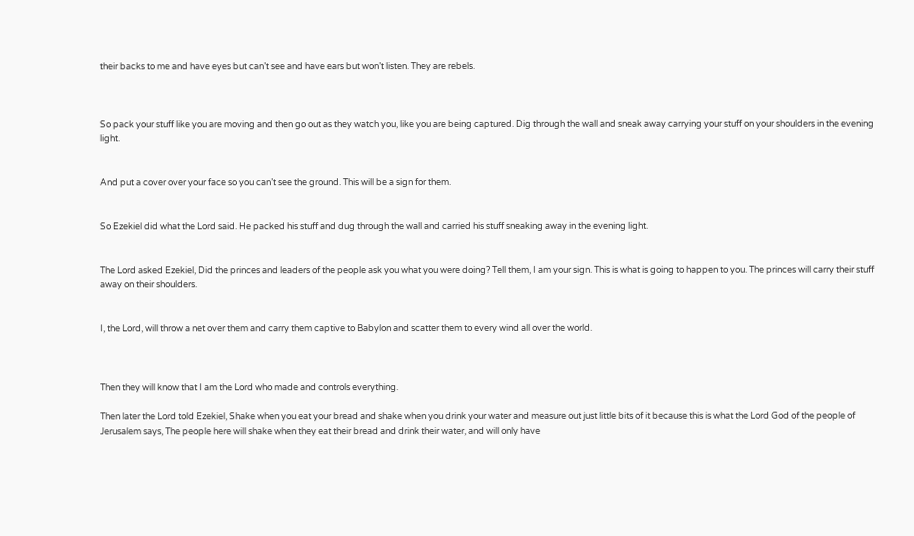their backs to me and have eyes but can’t see and have ears but won’t listen. They are rebels.



So pack your stuff like you are moving and then go out as they watch you, like you are being captured. Dig through the wall and sneak away carrying your stuff on your shoulders in the evening light.


And put a cover over your face so you can’t see the ground. This will be a sign for them.


So Ezekiel did what the Lord said. He packed his stuff and dug through the wall and carried his stuff sneaking away in the evening light.


The Lord asked Ezekiel, Did the princes and leaders of the people ask you what you were doing? Tell them, I am your sign. This is what is going to happen to you. The princes will carry their stuff away on their shoulders.


I, the Lord, will throw a net over them and carry them captive to Babylon and scatter them to every wind all over the world.



Then they will know that I am the Lord who made and controls everything.

Then later the Lord told Ezekiel, Shake when you eat your bread and shake when you drink your water and measure out just little bits of it because this is what the Lord God of the people of Jerusalem says, The people here will shake when they eat their bread and drink their water, and will only have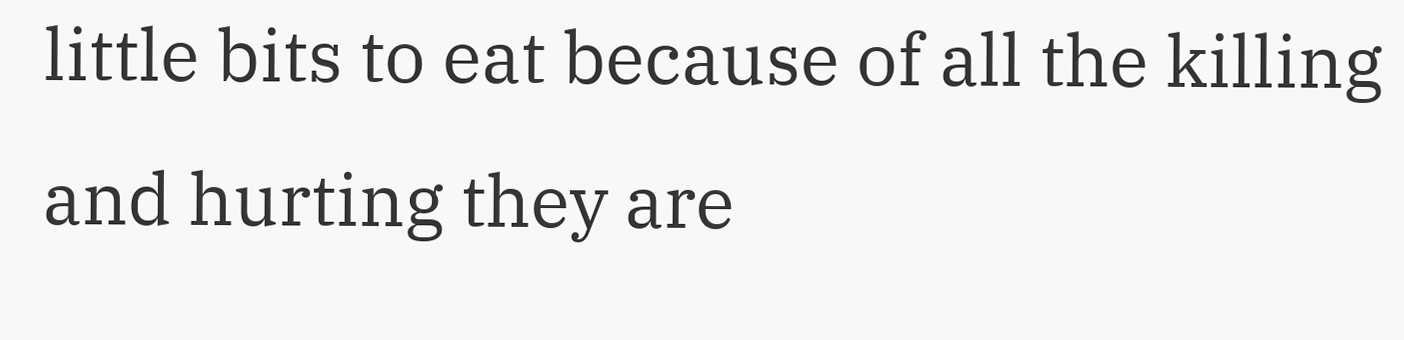little bits to eat because of all the killing and hurting they are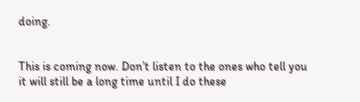doing.


This is coming now. Don’t listen to the ones who tell you it will still be a long time until I do these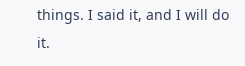things. I said it, and I will do it.